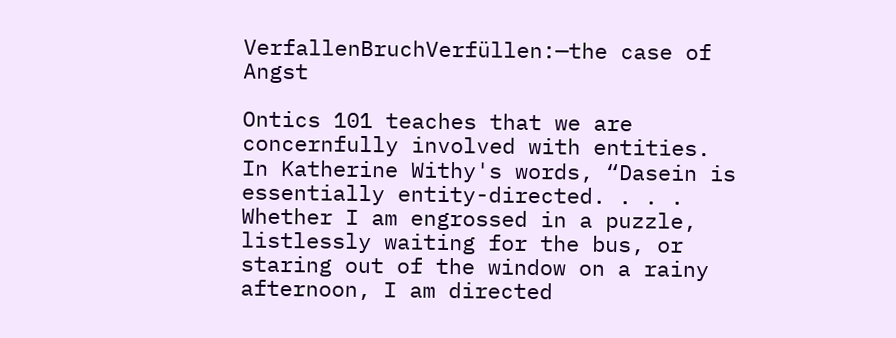VerfallenBruchVerfüllen:—the case of Angst

Ontics 101 teaches that we are concernfully involved with entities. In Katherine Withy's words, “Dasein is essentially entity-directed. . . . Whether I am engrossed in a puzzle, listlessly waiting for the bus, or staring out of the window on a rainy afternoon, I am directed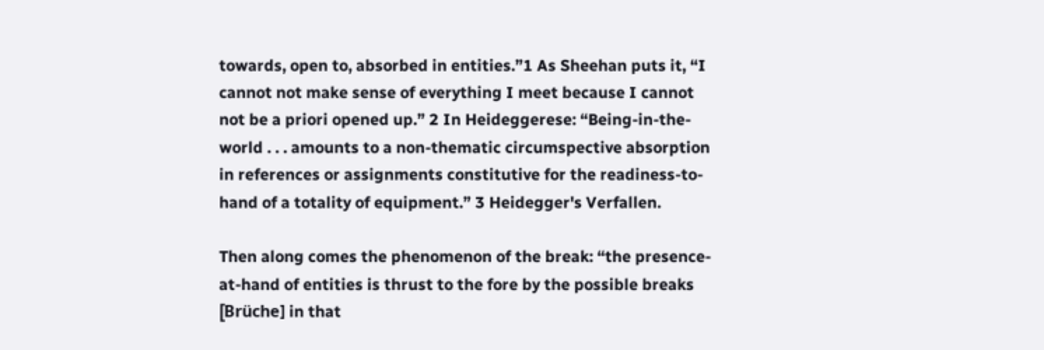towards, open to, absorbed in entities.”1 As Sheehan puts it, “I cannot not make sense of everything I meet because I cannot not be a priori opened up.” 2 In Heideggerese: “Being-in-the-world . . . amounts to a non-thematic circumspective absorption in references or assignments constitutive for the readiness-to-hand of a totality of equipment.” 3 Heidegger's Verfallen.

Then along comes the phenomenon of the break: “the presence-at-hand of entities is thrust to the fore by the possible breaks [Brüche] in that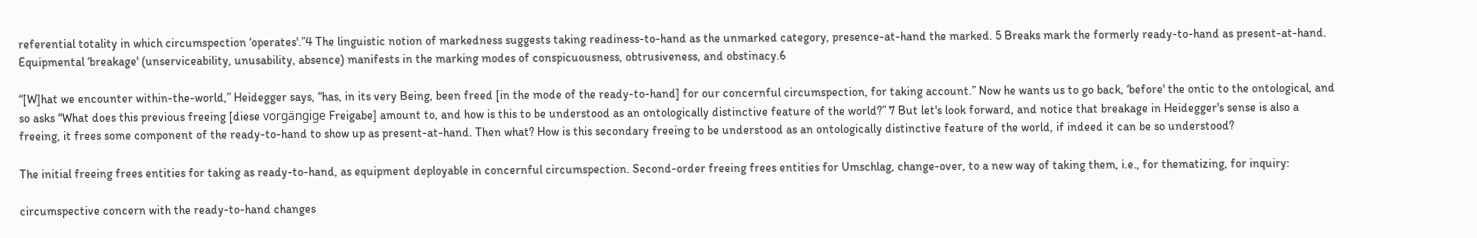referential totality in which circumspection ‘operates'.”4 The linguistic notion of markedness suggests taking readiness-to-hand as the unmarked category, presence-at-hand the marked. 5 Breaks mark the formerly ready-to-hand as present-at-hand. Equipmental ‘breakage' (unserviceability, unusability, absence) manifests in the marking modes of conspicuousness, obtrusiveness, and obstinacy.6

“[W]hat we encounter within-the-world,” Heidegger says, “has, in its very Being, been freed [in the mode of the ready-to-hand] for our concernful circumspection, for taking account.” Now he wants us to go back, ‘before' the ontic to the ontological, and so asks “What does this previous freeing [diese vorgängige Freigabe] amount to, and how is this to be understood as an ontologically distinctive feature of the world?” 7 But let's look forward, and notice that breakage in Heidegger's sense is also a freeing, it frees some component of the ready-to-hand to show up as present-at-hand. Then what? How is this secondary freeing to be understood as an ontologically distinctive feature of the world, if indeed it can be so understood?

The initial freeing frees entities for taking as ready-to-hand, as equipment deployable in concernful circumspection. Second-order freeing frees entities for Umschlag, change-over, to a new way of taking them, i.e., for thematizing, for inquiry:

circumspective concern with the ready-to-hand changes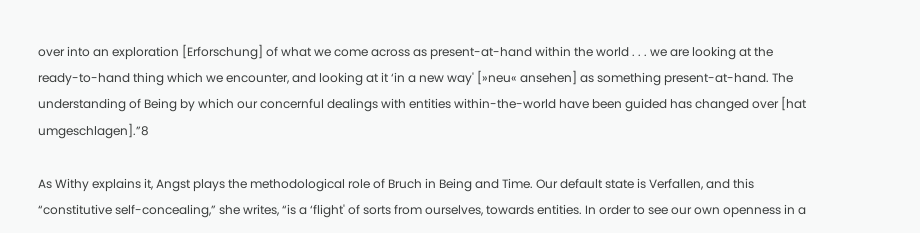over into an exploration [Erforschung] of what we come across as present-at-hand within the world . . . we are looking at the ready-to-hand thing which we encounter, and looking at it ‘in a new way' [»neu« ansehen] as something present-at-hand. The understanding of Being by which our concernful dealings with entities within-the-world have been guided has changed over [hat umgeschlagen].”8

As Withy explains it, Angst plays the methodological role of Bruch in Being and Time. Our default state is Verfallen, and this “constitutive self-concealing,” she writes, “is a ‘flight' of sorts from ourselves, towards entities. In order to see our own openness in a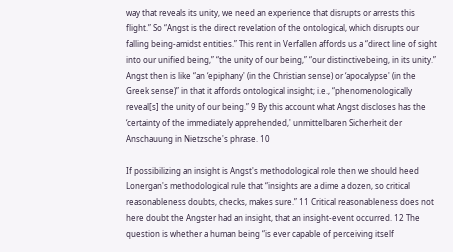way that reveals its unity, we need an experience that disrupts or arrests this flight.” So “Angst is the direct revelation of the ontological, which disrupts our falling being-amidst entities.” This rent in Verfallen affords us a “direct line of sight into our unified being,” “the unity of our being,” “our distinctivebeing, in its unity.” Angst then is like “an ‘epiphany' (in the Christian sense) or ‘apocalypse' (in the Greek sense)” in that it affords ontological insight; i.e., “phenomenologically reveal[s] the unity of our being.” 9 By this account what Angst discloses has the ‘certainty of the immediately apprehended,' unmittelbaren Sicherheit der Anschauung in Nietzsche's phrase. 10

If possibilizing an insight is Angst's methodological role then we should heed Lonergan's methodological rule that “insights are a dime a dozen, so critical reasonableness doubts, checks, makes sure.” 11 Critical reasonableness does not here doubt the Angster had an insight, that an insight-event occurred. 12 The question is whether a human being “is ever capable of perceiving itself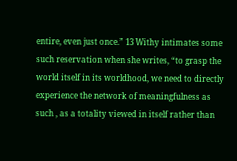entire, even just once.” 13 Withy intimates some such reservation when she writes, “to grasp the world itself in its worldhood, we need to directly experience the network of meaningfulness as such , as a totality viewed in itself rather than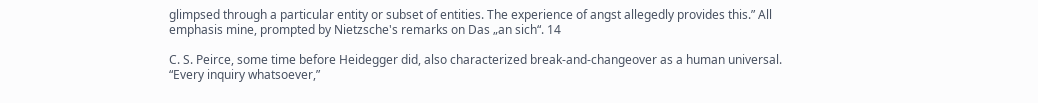glimpsed through a particular entity or subset of entities. The experience of angst allegedly provides this.” All emphasis mine, prompted by Nietzsche's remarks on Das „an sich“. 14

C. S. Peirce, some time before Heidegger did, also characterized break-and-changeover as a human universal. “Every inquiry whatsoever,”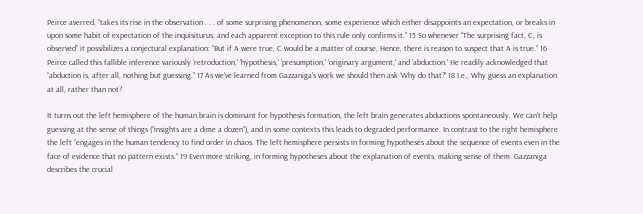Peirce averred, “takes its rise in the observation . . . of some surprising phenomenon, some experience which either disappoints an expectation, or breaks in upon some habit of expectation of the inquisiturus; and each apparent exception to this rule only confirms it.” 15 So whenever “The surprising fact, C, is observed” it possibilizes a conjectural explanation: “But if A were true, C would be a matter of course, Hence, there is reason to suspect that A is true.” 16 Peirce called this fallible inference variously ‘retroduction,' ‘hypothesis,' ‘presumption,' ‘originary argument,' and ‘abduction.' He readily acknowledged that “abduction is, after all, nothing but guessing.” 17 As we've learned from Gazzaniga's work we should then ask ‘Why do that?' 18 I.e., Why guess an explanation at all, rather than not?

It turns out the left hemisphere of the human brain is dominant for hypothesis formation, the left brain generates abductions spontaneously. We can't help guessing at the sense of things (“insights are a dime a dozen”), and in some contexts this leads to degraded performance. In contrast to the right hemisphere the left “engages in the human tendency to find order in chaos. The left hemisphere persists in forming hypotheses about the sequence of events even in the face of evidence that no pattern exists.” 19 Even more striking, in forming hypotheses about the explanation of events, making sense of them. Gazzaniga describes the crucial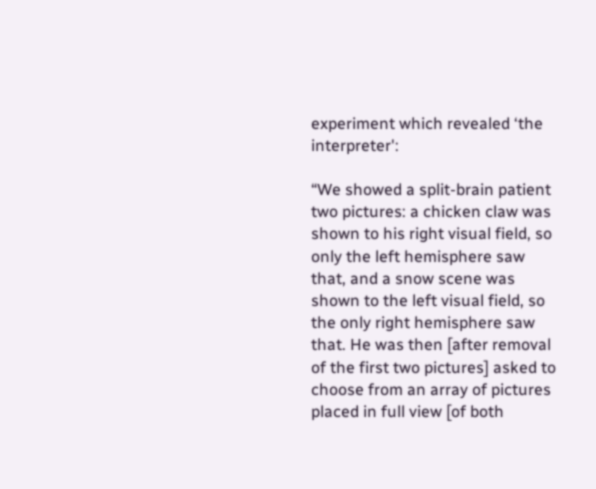experiment which revealed ‘the interpreter':

“We showed a split-brain patient two pictures: a chicken claw was shown to his right visual field, so only the left hemisphere saw that, and a snow scene was shown to the left visual field, so the only right hemisphere saw that. He was then [after removal of the first two pictures] asked to choose from an array of pictures placed in full view [of both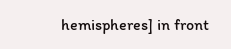hemispheres] in front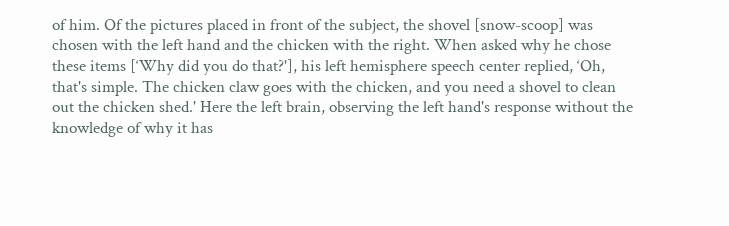of him. Of the pictures placed in front of the subject, the shovel [snow-scoop] was chosen with the left hand and the chicken with the right. When asked why he chose these items [‘Why did you do that?'], his left hemisphere speech center replied, ‘Oh, that's simple. The chicken claw goes with the chicken, and you need a shovel to clean out the chicken shed.' Here the left brain, observing the left hand's response without the knowledge of why it has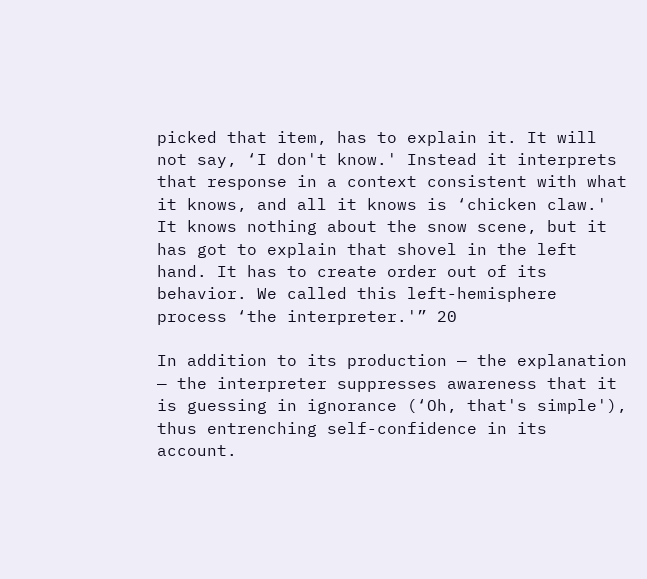picked that item, has to explain it. It will not say, ‘I don't know.' Instead it interprets that response in a context consistent with what it knows, and all it knows is ‘chicken claw.' It knows nothing about the snow scene, but it has got to explain that shovel in the left hand. It has to create order out of its behavior. We called this left-hemisphere process ‘the interpreter.'” 20

In addition to its production — the explanation — the interpreter suppresses awareness that it is guessing in ignorance (‘Oh, that's simple'), thus entrenching self-confidence in its account.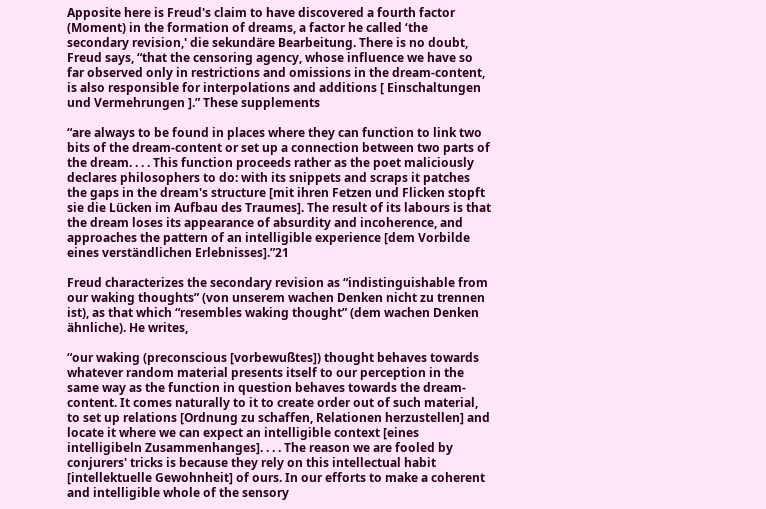Apposite here is Freud's claim to have discovered a fourth factor (Moment) in the formation of dreams, a factor he called ‘the secondary revision,' die sekundäre Bearbeitung. There is no doubt, Freud says, “that the censoring agency, whose influence we have so far observed only in restrictions and omissions in the dream-content, is also responsible for interpolations and additions [ Einschaltungen und Vermehrungen ].” These supplements

“are always to be found in places where they can function to link two bits of the dream-content or set up a connection between two parts of the dream. . . . This function proceeds rather as the poet maliciously declares philosophers to do: with its snippets and scraps it patches the gaps in the dream's structure [mit ihren Fetzen und Flicken stopft sie die Lücken im Aufbau des Traumes]. The result of its labours is that the dream loses its appearance of absurdity and incoherence, and approaches the pattern of an intelligible experience [dem Vorbilde eines verständlichen Erlebnisses].”21

Freud characterizes the secondary revision as “indistinguishable from our waking thoughts” (von unserem wachen Denken nicht zu trennen ist), as that which “resembles waking thought” (dem wachen Denken ähnliche). He writes,

“our waking (preconscious [vorbewußtes]) thought behaves towards whatever random material presents itself to our perception in the same way as the function in question behaves towards the dream-content. It comes naturally to it to create order out of such material, to set up relations [Ordnung zu schaffen, Relationen herzustellen] and locate it where we can expect an intelligible context [eines intelligibeln Zusammenhanges]. . . . The reason we are fooled by conjurers' tricks is because they rely on this intellectual habit [intellektuelle Gewohnheit] of ours. In our efforts to make a coherent and intelligible whole of the sensory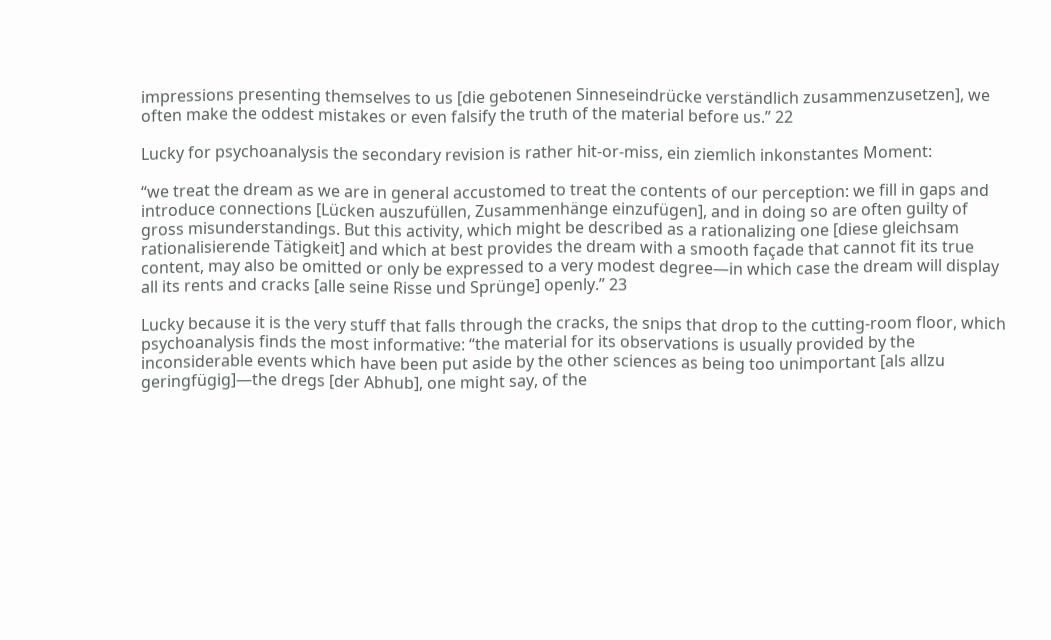impressions presenting themselves to us [die gebotenen Sinneseindrücke verständlich zusammenzusetzen], we often make the oddest mistakes or even falsify the truth of the material before us.” 22

Lucky for psychoanalysis the secondary revision is rather hit-or-miss, ein ziemlich inkonstantes Moment:

“we treat the dream as we are in general accustomed to treat the contents of our perception: we fill in gaps and introduce connections [Lücken auszufüllen, Zusammenhänge einzufügen], and in doing so are often guilty of gross misunderstandings. But this activity, which might be described as a rationalizing one [diese gleichsam rationalisierende Tätigkeit] and which at best provides the dream with a smooth façade that cannot fit its true content, may also be omitted or only be expressed to a very modest degree—in which case the dream will display all its rents and cracks [alle seine Risse und Sprünge] openly.” 23

Lucky because it is the very stuff that falls through the cracks, the snips that drop to the cutting-room floor, which psychoanalysis finds the most informative: “the material for its observations is usually provided by the inconsiderable events which have been put aside by the other sciences as being too unimportant [als allzu geringfügig]—the dregs [der Abhub], one might say, of the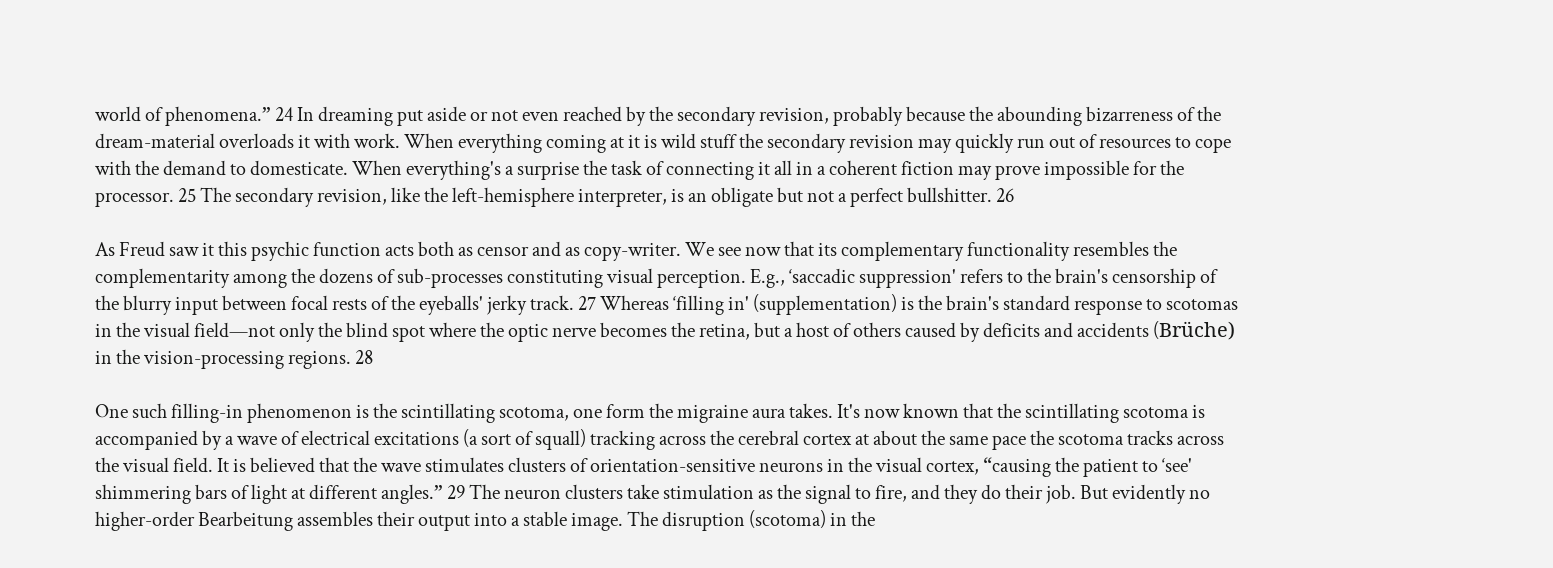world of phenomena.” 24 In dreaming put aside or not even reached by the secondary revision, probably because the abounding bizarreness of the dream-material overloads it with work. When everything coming at it is wild stuff the secondary revision may quickly run out of resources to cope with the demand to domesticate. When everything's a surprise the task of connecting it all in a coherent fiction may prove impossible for the processor. 25 The secondary revision, like the left-hemisphere interpreter, is an obligate but not a perfect bullshitter. 26

As Freud saw it this psychic function acts both as censor and as copy-writer. We see now that its complementary functionality resembles the complementarity among the dozens of sub-processes constituting visual perception. E.g., ‘saccadic suppression' refers to the brain's censorship of the blurry input between focal rests of the eyeballs' jerky track. 27 Whereas ‘filling in' (supplementation) is the brain's standard response to scotomas in the visual field—not only the blind spot where the optic nerve becomes the retina, but a host of others caused by deficits and accidents (Brüche) in the vision-processing regions. 28

One such filling-in phenomenon is the scintillating scotoma, one form the migraine aura takes. It's now known that the scintillating scotoma is accompanied by a wave of electrical excitations (a sort of squall) tracking across the cerebral cortex at about the same pace the scotoma tracks across the visual field. It is believed that the wave stimulates clusters of orientation-sensitive neurons in the visual cortex, “causing the patient to ‘see' shimmering bars of light at different angles.” 29 The neuron clusters take stimulation as the signal to fire, and they do their job. But evidently no higher-order Bearbeitung assembles their output into a stable image. The disruption (scotoma) in the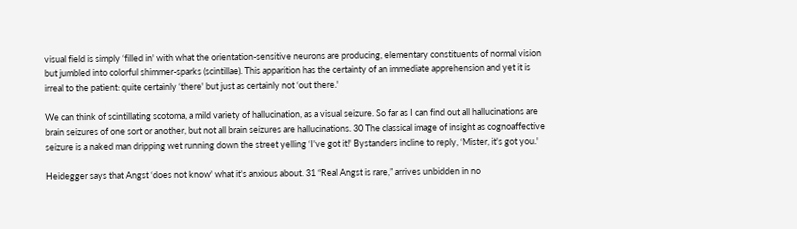visual field is simply ‘filled in' with what the orientation-sensitive neurons are producing, elementary constituents of normal vision but jumbled into colorful shimmer-sparks (scintillae). This apparition has the certainty of an immediate apprehension and yet it is irreal to the patient: quite certainly ‘there' but just as certainly not ‘out there.'

We can think of scintillating scotoma, a mild variety of hallucination, as a visual seizure. So far as I can find out all hallucinations are brain seizures of one sort or another, but not all brain seizures are hallucinations. 30 The classical image of insight as cognoaffective seizure is a naked man dripping wet running down the street yelling ‘I've got it!' Bystanders incline to reply, ‘Mister, it's got you.'

Heidegger says that Angst ‘does not know' what it's anxious about. 31 “Real Angst is rare,” arrives unbidden in no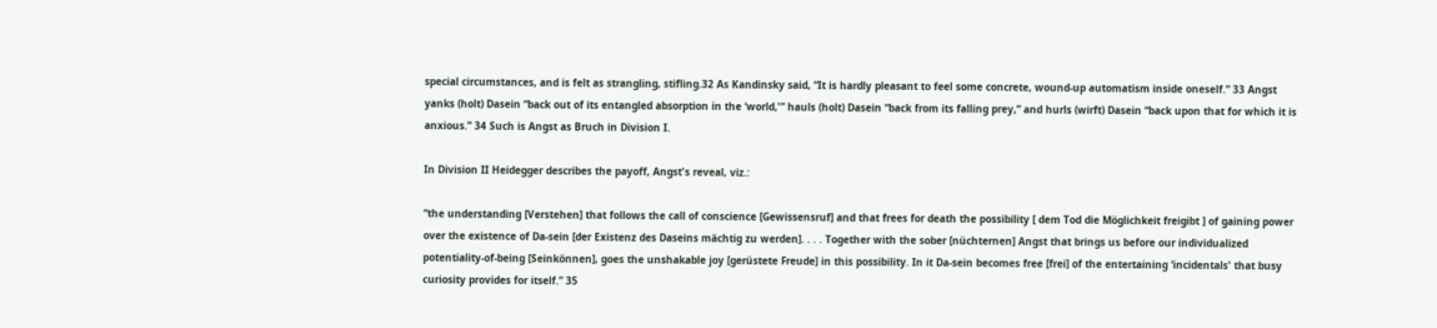special circumstances, and is felt as strangling, stifling.32 As Kandinsky said, “It is hardly pleasant to feel some concrete, wound-up automatism inside oneself.” 33 Angst yanks (holt) Dasein “back out of its entangled absorption in the ‘world,'” hauls (holt) Dasein “back from its falling prey,” and hurls (wirft) Dasein “back upon that for which it is anxious.” 34 Such is Angst as Bruch in Division I.

In Division II Heidegger describes the payoff, Angst's reveal, viz.:

“the understanding [Verstehen] that follows the call of conscience [Gewissensruf] and that frees for death the possibility [ dem Tod die Möglichkeit freigibt ] of gaining power over the existence of Da-sein [der Existenz des Daseins mächtig zu werden]. . . . Together with the sober [nüchternen] Angst that brings us before our individualized potentiality-of-being [Seinkönnen], goes the unshakable joy [gerüstete Freude] in this possibility. In it Da-sein becomes free [frei] of the entertaining ‘incidentals' that busy curiosity provides for itself.” 35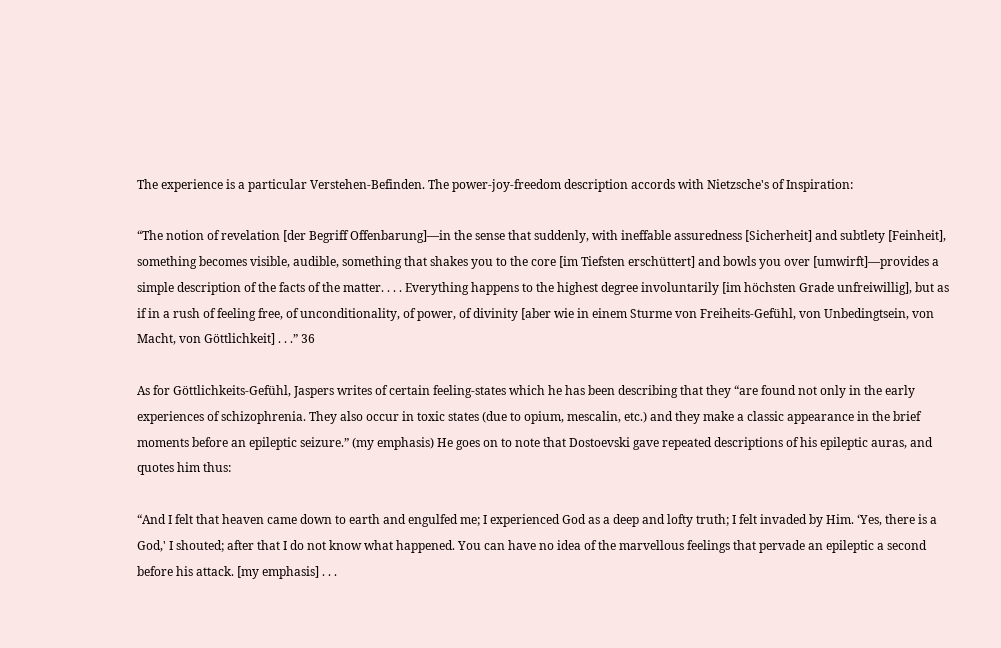The experience is a particular Verstehen-Befinden. The power-joy-freedom description accords with Nietzsche's of Inspiration:

“The notion of revelation [der Begriff Offenbarung]—in the sense that suddenly, with ineffable assuredness [Sicherheit] and subtlety [Feinheit], something becomes visible, audible, something that shakes you to the core [im Tiefsten erschüttert] and bowls you over [umwirft]—provides a simple description of the facts of the matter. . . . Everything happens to the highest degree involuntarily [im höchsten Grade unfreiwillig], but as if in a rush of feeling free, of unconditionality, of power, of divinity [aber wie in einem Sturme von Freiheits-Gefühl, von Unbedingtsein, von Macht, von Göttlichkeit] . . .” 36

As for Göttlichkeits-Gefühl, Jaspers writes of certain feeling-states which he has been describing that they “are found not only in the early experiences of schizophrenia. They also occur in toxic states (due to opium, mescalin, etc.) and they make a classic appearance in the brief moments before an epileptic seizure.” (my emphasis) He goes on to note that Dostoevski gave repeated descriptions of his epileptic auras, and quotes him thus:

“And I felt that heaven came down to earth and engulfed me; I experienced God as a deep and lofty truth; I felt invaded by Him. ‘Yes, there is a God,' I shouted; after that I do not know what happened. You can have no idea of the marvellous feelings that pervade an epileptic a second before his attack. [my emphasis] . . .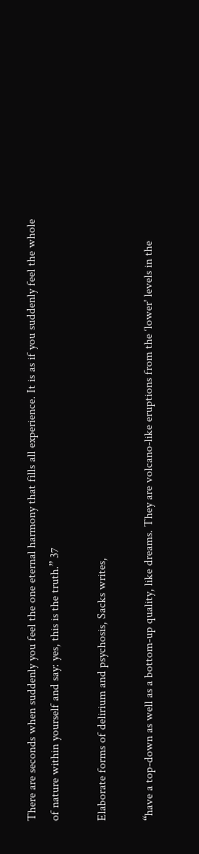There are seconds when suddenly you feel the one eternal harmony that fills all experience. It is as if you suddenly feel the whole of nature within yourself and say: yes, this is the truth.” 37

Elaborate forms of delirium and psychosis, Sacks writes,

“have a top-down as well as a bottom-up quality, like dreams. They are volcano-like eruptions from the ‘lower' levels in the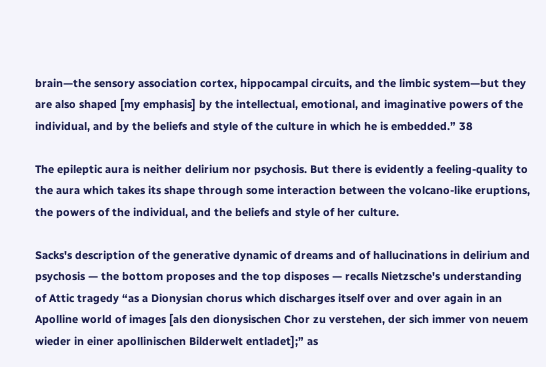brain—the sensory association cortex, hippocampal circuits, and the limbic system—but they are also shaped [my emphasis] by the intellectual, emotional, and imaginative powers of the individual, and by the beliefs and style of the culture in which he is embedded.” 38

The epileptic aura is neither delirium nor psychosis. But there is evidently a feeling-quality to the aura which takes its shape through some interaction between the volcano-like eruptions, the powers of the individual, and the beliefs and style of her culture.

Sacks's description of the generative dynamic of dreams and of hallucinations in delirium and psychosis — the bottom proposes and the top disposes — recalls Nietzsche's understanding of Attic tragedy “as a Dionysian chorus which discharges itself over and over again in an Apolline world of images [als den dionysischen Chor zu verstehen, der sich immer von neuem wieder in einer apollinischen Bilderwelt entladet];” as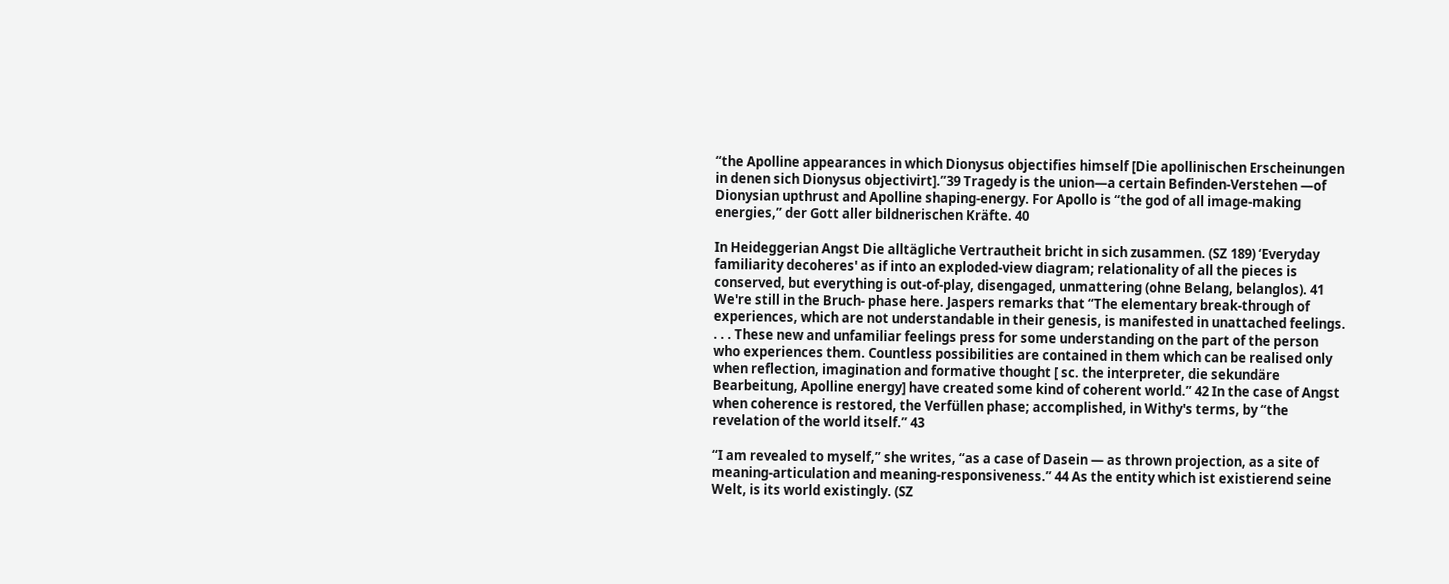“the Apolline appearances in which Dionysus objectifies himself [Die apollinischen Erscheinungen in denen sich Dionysus objectivirt].”39 Tragedy is the union—a certain Befinden-Verstehen —of Dionysian upthrust and Apolline shaping-energy. For Apollo is “the god of all image-making energies,” der Gott aller bildnerischen Kräfte. 40

In Heideggerian Angst Die alltägliche Vertrautheit bricht in sich zusammen. (SZ 189) ‘Everyday familiarity decoheres' as if into an exploded-view diagram; relationality of all the pieces is conserved, but everything is out-of-play, disengaged, unmattering (ohne Belang, belanglos). 41 We're still in the Bruch- phase here. Jaspers remarks that “The elementary break-through of experiences, which are not understandable in their genesis, is manifested in unattached feelings. . . . These new and unfamiliar feelings press for some understanding on the part of the person who experiences them. Countless possibilities are contained in them which can be realised only when reflection, imagination and formative thought [ sc. the interpreter, die sekundäre Bearbeitung, Apolline energy] have created some kind of coherent world.” 42 In the case of Angst when coherence is restored, the Verfüllen phase; accomplished, in Withy's terms, by “the revelation of the world itself.” 43

“I am revealed to myself,” she writes, “as a case of Dasein — as thrown projection, as a site of meaning-articulation and meaning-responsiveness.” 44 As the entity which ist existierend seine Welt, is its world existingly. (SZ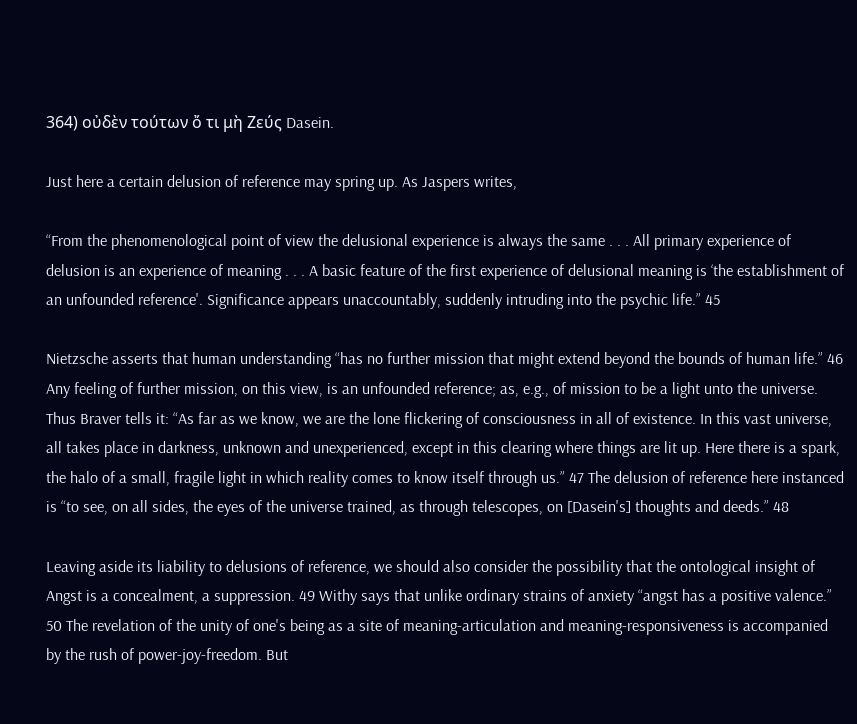364) οὐδὲν τούτων ὄ τι μὴ Ζεύς Dasein.

Just here a certain delusion of reference may spring up. As Jaspers writes,

“From the phenomenological point of view the delusional experience is always the same . . . All primary experience of delusion is an experience of meaning . . . A basic feature of the first experience of delusional meaning is ‘the establishment of an unfounded reference'. Significance appears unaccountably, suddenly intruding into the psychic life.” 45

Nietzsche asserts that human understanding “has no further mission that might extend beyond the bounds of human life.” 46 Any feeling of further mission, on this view, is an unfounded reference; as, e.g., of mission to be a light unto the universe. Thus Braver tells it: “As far as we know, we are the lone flickering of consciousness in all of existence. In this vast universe, all takes place in darkness, unknown and unexperienced, except in this clearing where things are lit up. Here there is a spark, the halo of a small, fragile light in which reality comes to know itself through us.” 47 The delusion of reference here instanced is “to see, on all sides, the eyes of the universe trained, as through telescopes, on [Dasein's] thoughts and deeds.” 48

Leaving aside its liability to delusions of reference, we should also consider the possibility that the ontological insight of Angst is a concealment, a suppression. 49 Withy says that unlike ordinary strains of anxiety “angst has a positive valence.” 50 The revelation of the unity of one's being as a site of meaning-articulation and meaning-responsiveness is accompanied by the rush of power-joy-freedom. But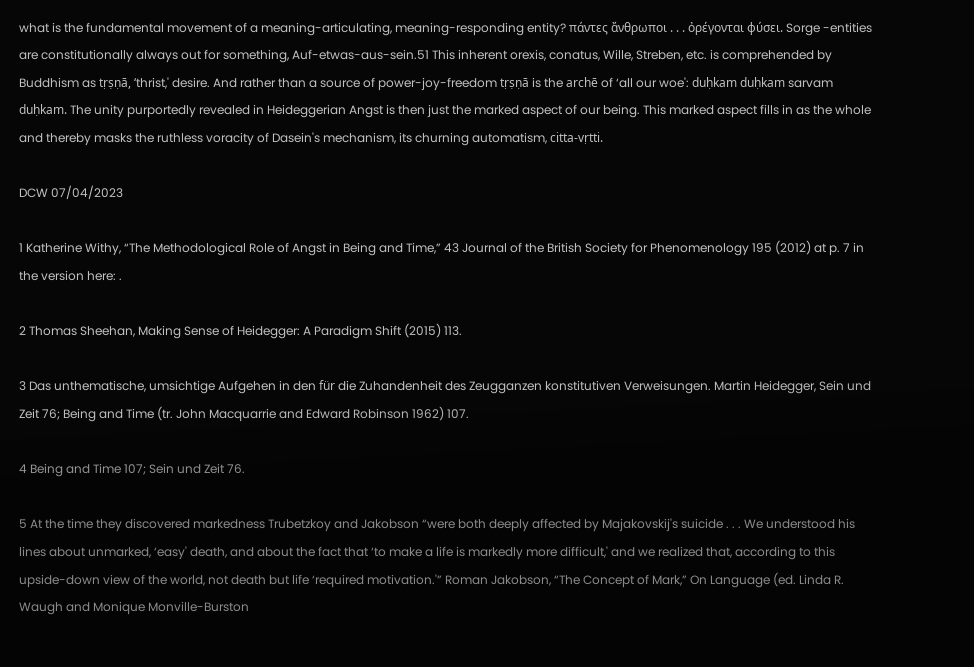what is the fundamental movement of a meaning-articulating, meaning-responding entity? πάντες ἄνθρωποι . . . ὀρέγονται φύσει. Sorge -entities are constitutionally always out for something, Auf-etwas-aus-sein.51 This inherent orexis, conatus, Wille, Streben, etc. is comprehended by Buddhism as tṛṣṇā, ‘thrist,' desire. And rather than a source of power-joy-freedom tṛṣṇā is the archē of ‘all our woe': duḥkam duḥkam sarvam duḥkam. The unity purportedly revealed in Heideggerian Angst is then just the marked aspect of our being. This marked aspect fills in as the whole and thereby masks the ruthless voracity of Dasein's mechanism, its churning automatism, citta-vṛtti.

DCW 07/04/2023

1 Katherine Withy, “The Methodological Role of Angst in Being and Time,” 43 Journal of the British Society for Phenomenology 195 (2012) at p. 7 in the version here: .

2 Thomas Sheehan, Making Sense of Heidegger: A Paradigm Shift (2015) 113.

3 Das unthematische, umsichtige Aufgehen in den für die Zuhandenheit des Zeugganzen konstitutiven Verweisungen. Martin Heidegger, Sein und Zeit 76; Being and Time (tr. John Macquarrie and Edward Robinson 1962) 107.

4 Being and Time 107; Sein und Zeit 76.

5 At the time they discovered markedness Trubetzkoy and Jakobson “were both deeply affected by Majakovskij's suicide . . . We understood his lines about unmarked, ‘easy' death, and about the fact that ‘to make a life is markedly more difficult,' and we realized that, according to this upside-down view of the world, not death but life ‘required motivation.'” Roman Jakobson, “The Concept of Mark,” On Language (ed. Linda R. Waugh and Monique Monville-Burston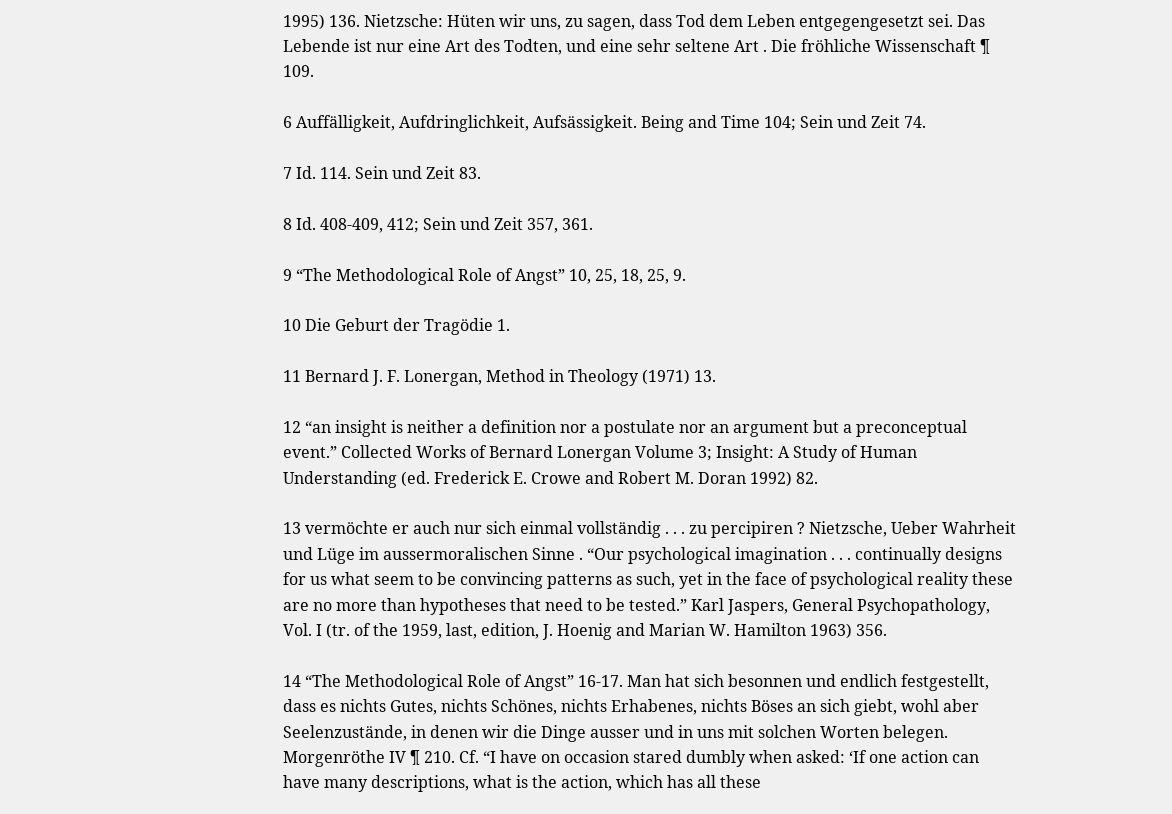1995) 136. Nietzsche: Hüten wir uns, zu sagen, dass Tod dem Leben entgegengesetzt sei. Das Lebende ist nur eine Art des Todten, und eine sehr seltene Art . Die fröhliche Wissenschaft ¶ 109.

6 Auffälligkeit, Aufdringlichkeit, Aufsässigkeit. Being and Time 104; Sein und Zeit 74.

7 Id. 114. Sein und Zeit 83.

8 Id. 408-409, 412; Sein und Zeit 357, 361.

9 “The Methodological Role of Angst” 10, 25, 18, 25, 9.

10 Die Geburt der Tragödie 1.

11 Bernard J. F. Lonergan, Method in Theology (1971) 13.

12 “an insight is neither a definition nor a postulate nor an argument but a preconceptual event.” Collected Works of Bernard Lonergan Volume 3; Insight: A Study of Human Understanding (ed. Frederick E. Crowe and Robert M. Doran 1992) 82.

13 vermöchte er auch nur sich einmal vollständig . . . zu percipiren ? Nietzsche, Ueber Wahrheit und Lüge im aussermoralischen Sinne . “Our psychological imagination . . . continually designs for us what seem to be convincing patterns as such, yet in the face of psychological reality these are no more than hypotheses that need to be tested.” Karl Jaspers, General Psychopathology, Vol. I (tr. of the 1959, last, edition, J. Hoenig and Marian W. Hamilton 1963) 356.

14 “The Methodological Role of Angst” 16-17. Man hat sich besonnen und endlich festgestellt, dass es nichts Gutes, nichts Schönes, nichts Erhabenes, nichts Böses an sich giebt, wohl aber Seelenzustände, in denen wir die Dinge ausser und in uns mit solchen Worten belegen. Morgenröthe IV ¶ 210. Cf. “I have on occasion stared dumbly when asked: ‘If one action can have many descriptions, what is the action, which has all these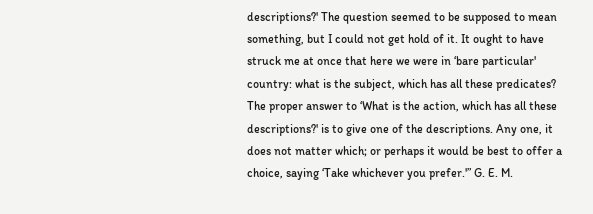descriptions?' The question seemed to be supposed to mean something, but I could not get hold of it. It ought to have struck me at once that here we were in ‘bare particular' country: what is the subject, which has all these predicates? The proper answer to ‘What is the action, which has all these descriptions?' is to give one of the descriptions. Any one, it does not matter which; or perhaps it would be best to offer a choice, saying ‘Take whichever you prefer.'” G. E. M.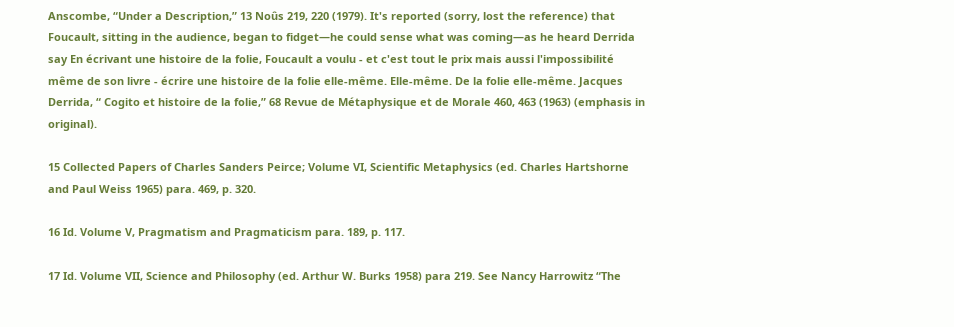Anscombe, “Under a Description,” 13 Noûs 219, 220 (1979). It's reported (sorry, lost the reference) that Foucault, sitting in the audience, began to fidget—he could sense what was coming—as he heard Derrida say En écrivant une histoire de la folie, Foucault a voulu - et c'est tout le prix mais aussi l'impossibilité même de son livre - écrire une histoire de la folie elle-même. Elle-même. De la folie elle-même. Jacques Derrida, “ Cogito et histoire de la folie,” 68 Revue de Métaphysique et de Morale 460, 463 (1963) (emphasis in original).

15 Collected Papers of Charles Sanders Peirce; Volume VI, Scientific Metaphysics (ed. Charles Hartshorne and Paul Weiss 1965) para. 469, p. 320.

16 Id. Volume V, Pragmatism and Pragmaticism para. 189, p. 117.

17 Id. Volume VII, Science and Philosophy (ed. Arthur W. Burks 1958) para 219. See Nancy Harrowitz “The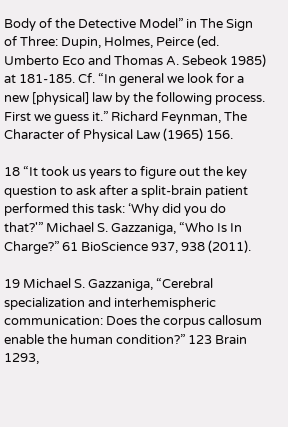Body of the Detective Model” in The Sign of Three: Dupin, Holmes, Peirce (ed. Umberto Eco and Thomas A. Sebeok 1985) at 181-185. Cf. “In general we look for a new [physical] law by the following process. First we guess it.” Richard Feynman, The Character of Physical Law (1965) 156.

18 “It took us years to figure out the key question to ask after a split-brain patient performed this task: ‘Why did you do that?'” Michael S. Gazzaniga, “Who Is In Charge?” 61 BioScience 937, 938 (2011).

19 Michael S. Gazzaniga, “Cerebral specialization and interhemispheric communication: Does the corpus callosum enable the human condition?” 123 Brain 1293,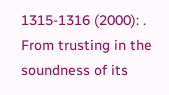1315-1316 (2000): . From trusting in the soundness of its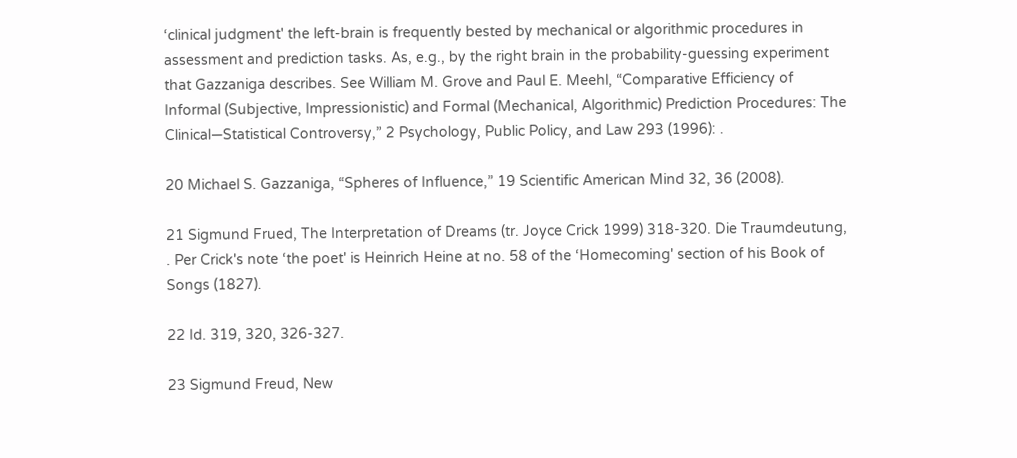‘clinical judgment' the left-brain is frequently bested by mechanical or algorithmic procedures in assessment and prediction tasks. As, e.g., by the right brain in the probability-guessing experiment that Gazzaniga describes. See William M. Grove and Paul E. Meehl, “Comparative Efficiency of Informal (Subjective, Impressionistic) and Formal (Mechanical, Algorithmic) Prediction Procedures: The Clinical—Statistical Controversy,” 2 Psychology, Public Policy, and Law 293 (1996): .

20 Michael S. Gazzaniga, “Spheres of Influence,” 19 Scientific American Mind 32, 36 (2008).

21 Sigmund Frued, The Interpretation of Dreams (tr. Joyce Crick 1999) 318-320. Die Traumdeutung, . Per Crick's note ‘the poet' is Heinrich Heine at no. 58 of the ‘Homecoming' section of his Book of Songs (1827).

22 Id. 319, 320, 326-327.

23 Sigmund Freud, New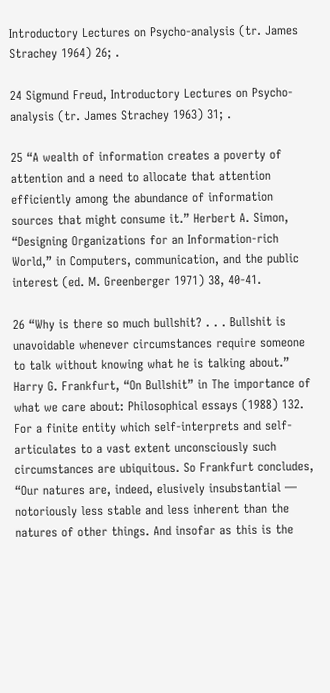Introductory Lectures on Psycho-analysis (tr. James Strachey 1964) 26; .

24 Sigmund Freud, Introductory Lectures on Psycho-analysis (tr. James Strachey 1963) 31; .

25 “A wealth of information creates a poverty of attention and a need to allocate that attention efficiently among the abundance of information sources that might consume it.” Herbert A. Simon, “Designing Organizations for an Information-rich World,” in Computers, communication, and the public interest (ed. M. Greenberger 1971) 38, 40-41.

26 “Why is there so much bullshit? . . . Bullshit is unavoidable whenever circumstances require someone to talk without knowing what he is talking about.” Harry G. Frankfurt, “On Bullshit” in The importance of what we care about: Philosophical essays (1988) 132. For a finite entity which self-interprets and self-articulates to a vast extent unconsciously such circumstances are ubiquitous. So Frankfurt concludes, “Our natures are, indeed, elusively insubstantial — notoriously less stable and less inherent than the natures of other things. And insofar as this is the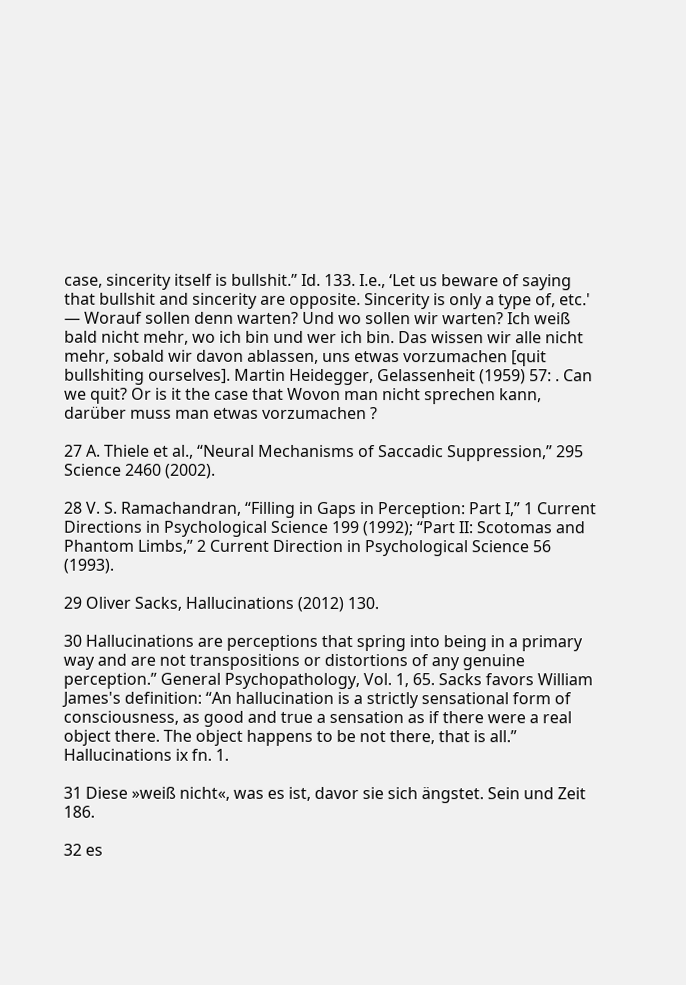case, sincerity itself is bullshit.” Id. 133. I.e., ‘Let us beware of saying that bullshit and sincerity are opposite. Sincerity is only a type of, etc.' ― Worauf sollen denn warten? Und wo sollen wir warten? Ich weiß bald nicht mehr, wo ich bin und wer ich bin. Das wissen wir alle nicht mehr, sobald wir davon ablassen, uns etwas vorzumachen [quit bullshiting ourselves]. Martin Heidegger, Gelassenheit (1959) 57: . Can we quit? Or is it the case that Wovon man nicht sprechen kann, darüber muss man etwas vorzumachen ?

27 A. Thiele et al., “Neural Mechanisms of Saccadic Suppression,” 295 Science 2460 (2002).

28 V. S. Ramachandran, “Filling in Gaps in Perception: Part I,” 1 Current Directions in Psychological Science 199 (1992); “Part II: Scotomas and Phantom Limbs,” 2 Current Direction in Psychological Science 56 (1993).

29 Oliver Sacks, Hallucinations (2012) 130.

30 Hallucinations are perceptions that spring into being in a primary way and are not transpositions or distortions of any genuine perception.” General Psychopathology, Vol. 1, 65. Sacks favors William James's definition: “An hallucination is a strictly sensational form of consciousness, as good and true a sensation as if there were a real object there. The object happens to be not there, that is all.” Hallucinations ix fn. 1.

31 Diese »weiß nicht«, was es ist, davor sie sich ängstet. Sein und Zeit 186.

32 es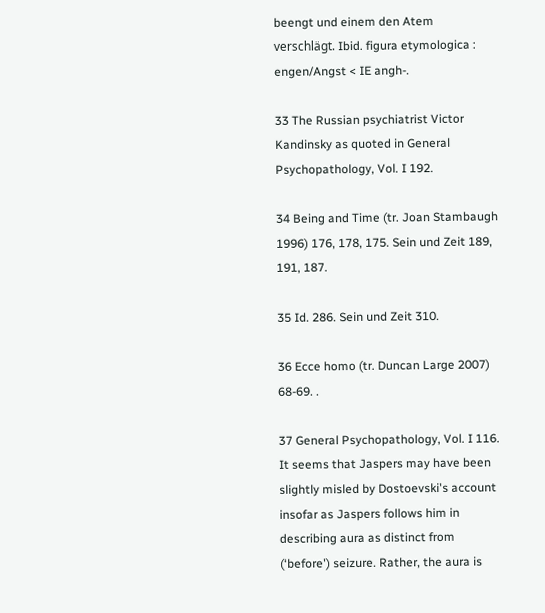beengt und einem den Atem verschlägt. Ibid. figura etymologica : engen/Angst < IE angh-.

33 The Russian psychiatrist Victor Kandinsky as quoted in General Psychopathology, Vol. I 192.

34 Being and Time (tr. Joan Stambaugh 1996) 176, 178, 175. Sein und Zeit 189, 191, 187.

35 Id. 286. Sein und Zeit 310.

36 Ecce homo (tr. Duncan Large 2007) 68-69. .

37 General Psychopathology, Vol. I 116. It seems that Jaspers may have been slightly misled by Dostoevski's account insofar as Jaspers follows him in describing aura as distinct from (‘before') seizure. Rather, the aura is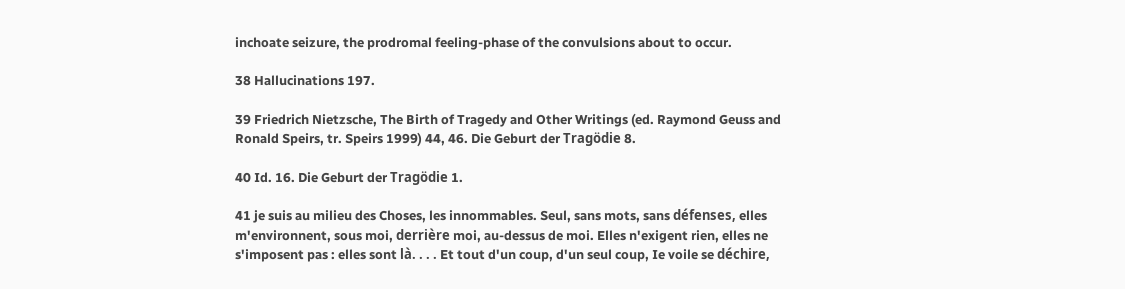inchoate seizure, the prodromal feeling-phase of the convulsions about to occur.

38 Hallucinations 197.

39 Friedrich Nietzsche, The Birth of Tragedy and Other Writings (ed. Raymond Geuss and Ronald Speirs, tr. Speirs 1999) 44, 46. Die Geburt der Tragödie 8.

40 Id. 16. Die Geburt der Tragödie 1.

41 je suis au milieu des Choses, les innommables. Seul, sans mots, sans défenses, elles m'environnent, sous moi, derrière moi, au-dessus de moi. Elles n'exigent rien, elles ne s'imposent pas : elles sont là. . . . Et tout d'un coup, d'un seul coup, Ie voile se déchire,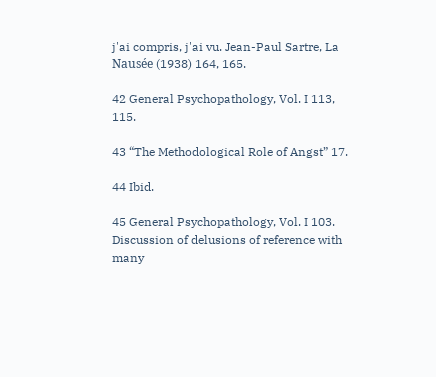j'ai compris, j'ai vu. Jean-Paul Sartre, La Nausée (1938) 164, 165.

42 General Psychopathology, Vol. I 113, 115.

43 “The Methodological Role of Angst” 17.

44 Ibid.

45 General Psychopathology, Vol. I 103. Discussion of delusions of reference with many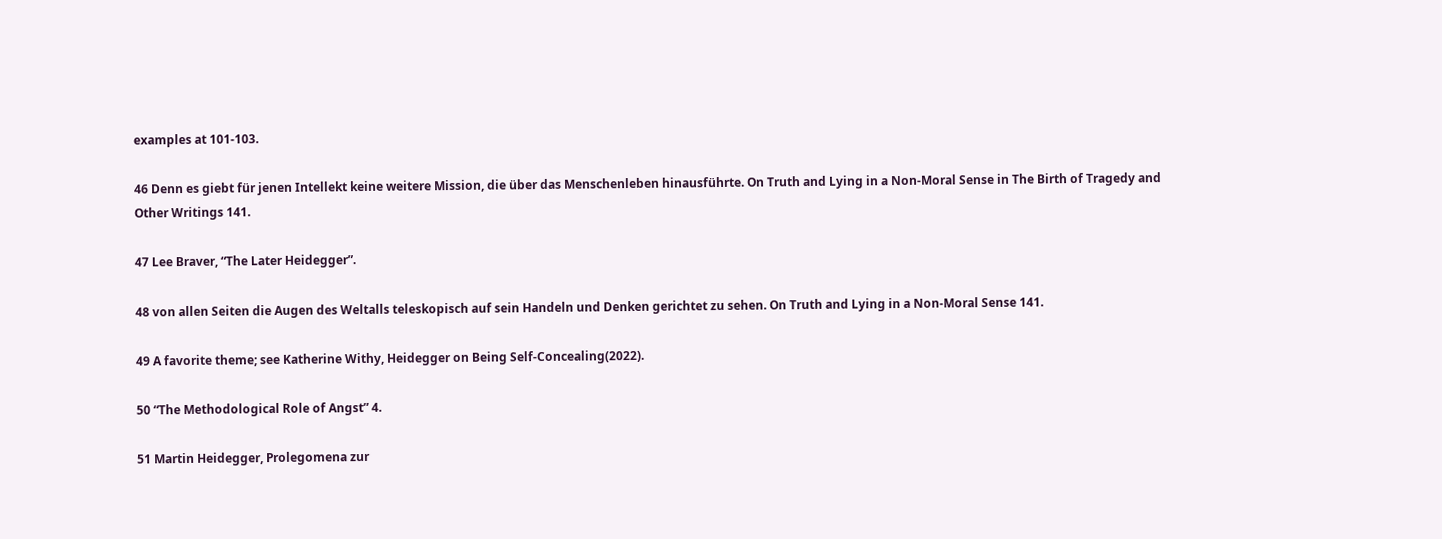examples at 101-103.

46 Denn es giebt für jenen Intellekt keine weitere Mission, die über das Menschenleben hinausführte. On Truth and Lying in a Non-Moral Sense in The Birth of Tragedy and Other Writings 141.

47 Lee Braver, “The Later Heidegger”.

48 von allen Seiten die Augen des Weltalls teleskopisch auf sein Handeln und Denken gerichtet zu sehen. On Truth and Lying in a Non-Moral Sense 141.

49 A favorite theme; see Katherine Withy, Heidegger on Being Self-Concealing(2022).

50 “The Methodological Role of Angst” 4.

51 Martin Heidegger, Prolegomena zur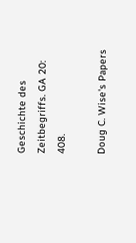Geschichte des Zeitbegriffs. GA 20: 408.

Doug C. Wise's Papers